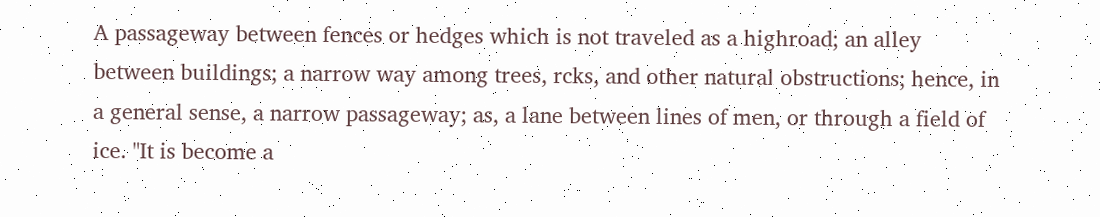A passageway between fences or hedges which is not traveled as a highroad; an alley between buildings; a narrow way among trees, rcks, and other natural obstructions; hence, in a general sense, a narrow passageway; as, a lane between lines of men, or through a field of ice. "It is become a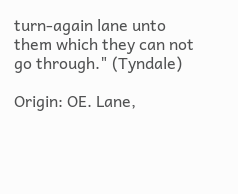turn-again lane unto them which they can not go through." (Tyndale)

Origin: OE. Lane,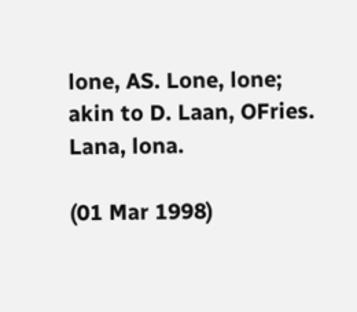lone, AS. Lone, lone; akin to D. Laan, OFries. Lana, lona.

(01 Mar 1998)